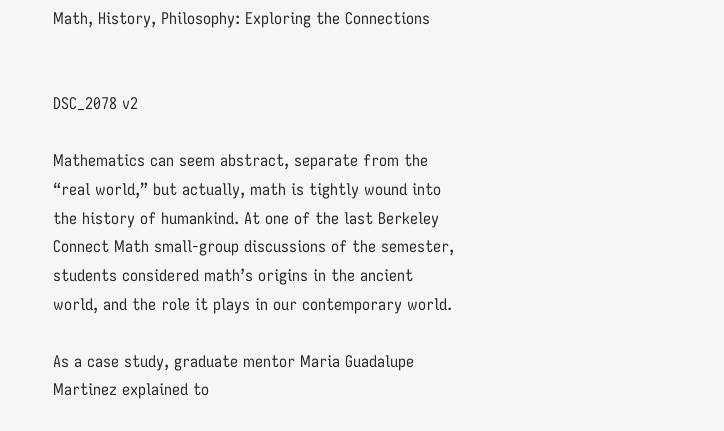Math, History, Philosophy: Exploring the Connections


DSC_2078 v2

Mathematics can seem abstract, separate from the “real world,” but actually, math is tightly wound into the history of humankind. At one of the last Berkeley Connect Math small-group discussions of the semester, students considered math’s origins in the ancient world, and the role it plays in our contemporary world.

As a case study, graduate mentor Maria Guadalupe Martinez explained to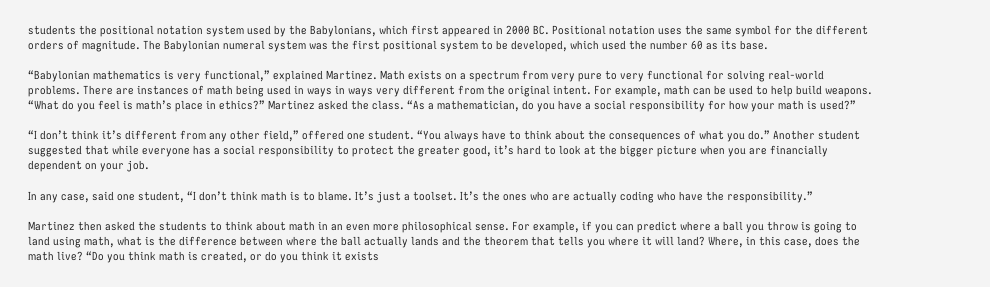students the positional notation system used by the Babylonians, which first appeared in 2000 BC. Positional notation uses the same symbol for the different orders of magnitude. The Babylonian numeral system was the first positional system to be developed, which used the number 60 as its base.

“Babylonian mathematics is very functional,” explained Martinez. Math exists on a spectrum from very pure to very functional for solving real-world problems. There are instances of math being used in ways in ways very different from the original intent. For example, math can be used to help build weapons. “What do you feel is math’s place in ethics?” Martinez asked the class. “As a mathematician, do you have a social responsibility for how your math is used?”

“I don’t think it’s different from any other field,” offered one student. “You always have to think about the consequences of what you do.” Another student suggested that while everyone has a social responsibility to protect the greater good, it’s hard to look at the bigger picture when you are financially dependent on your job.

In any case, said one student, “I don’t think math is to blame. It’s just a toolset. It’s the ones who are actually coding who have the responsibility.”

Martinez then asked the students to think about math in an even more philosophical sense. For example, if you can predict where a ball you throw is going to land using math, what is the difference between where the ball actually lands and the theorem that tells you where it will land? Where, in this case, does the math live? “Do you think math is created, or do you think it exists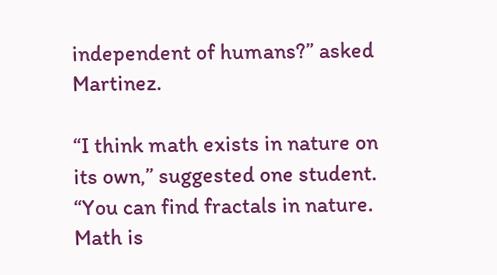independent of humans?” asked Martinez.

“I think math exists in nature on its own,” suggested one student. “You can find fractals in nature. Math is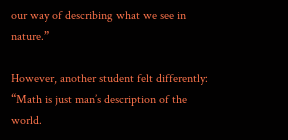our way of describing what we see in nature.”

However, another student felt differently: “Math is just man’s description of the world.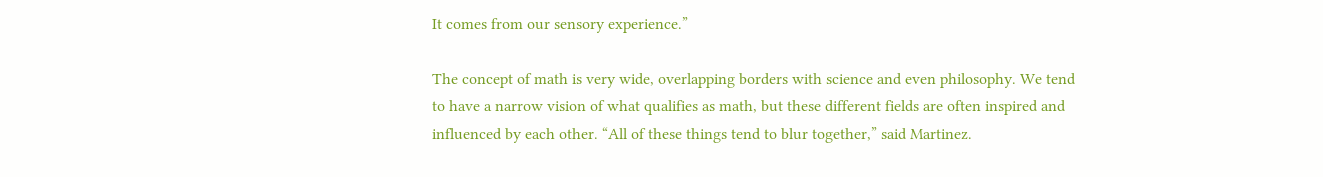It comes from our sensory experience.”

The concept of math is very wide, overlapping borders with science and even philosophy. We tend to have a narrow vision of what qualifies as math, but these different fields are often inspired and influenced by each other. “All of these things tend to blur together,” said Martinez.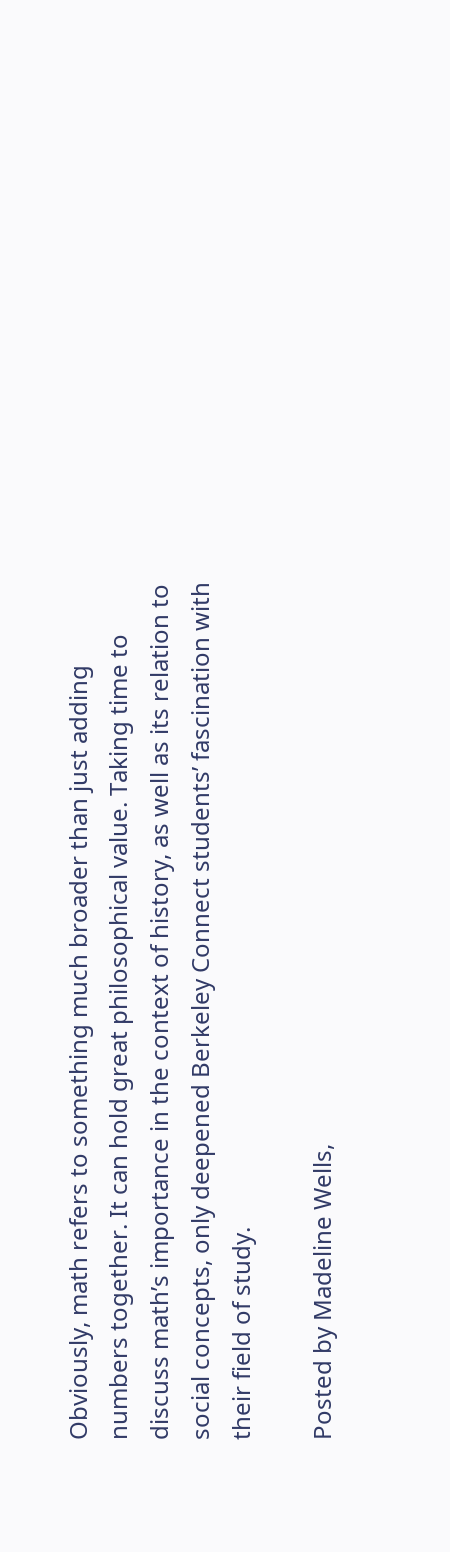Obviously, math refers to something much broader than just adding numbers together. It can hold great philosophical value. Taking time to discuss math’s importance in the context of history, as well as its relation to social concepts, only deepened Berkeley Connect students’ fascination with their field of study.

Posted by Madeline Wells,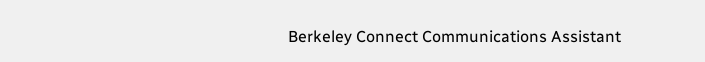Berkeley Connect Communications Assistant